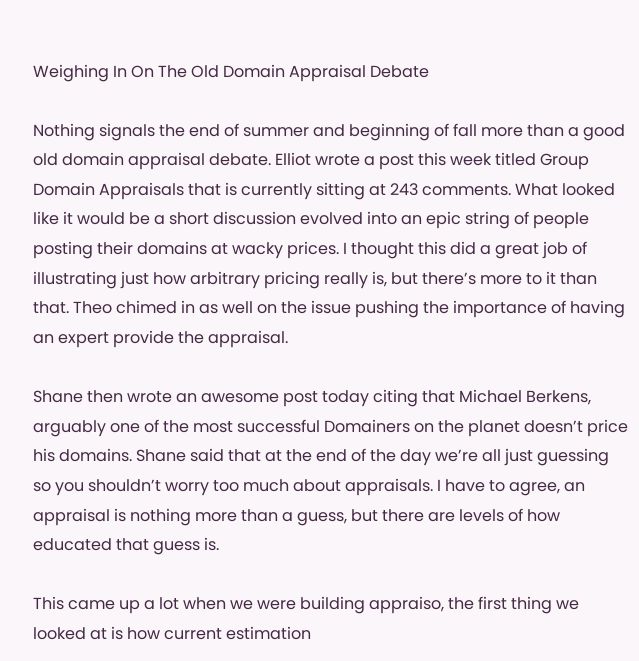Weighing In On The Old Domain Appraisal Debate

Nothing signals the end of summer and beginning of fall more than a good old domain appraisal debate. Elliot wrote a post this week titled Group Domain Appraisals that is currently sitting at 243 comments. What looked like it would be a short discussion evolved into an epic string of people posting their domains at wacky prices. I thought this did a great job of illustrating just how arbitrary pricing really is, but there’s more to it than that. Theo chimed in as well on the issue pushing the importance of having an expert provide the appraisal.

Shane then wrote an awesome post today citing that Michael Berkens, arguably one of the most successful Domainers on the planet doesn’t price his domains. Shane said that at the end of the day we’re all just guessing so you shouldn’t worry too much about appraisals. I have to agree, an appraisal is nothing more than a guess, but there are levels of how educated that guess is.

This came up a lot when we were building appraiso, the first thing we looked at is how current estimation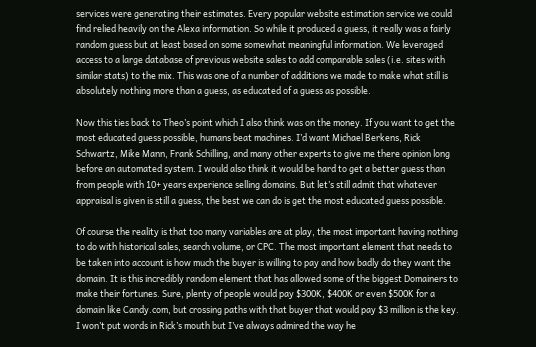services were generating their estimates. Every popular website estimation service we could find relied heavily on the Alexa information. So while it produced a guess, it really was a fairly random guess but at least based on some somewhat meaningful information. We leveraged access to a large database of previous website sales to add comparable sales (i.e. sites with similar stats) to the mix. This was one of a number of additions we made to make what still is absolutely nothing more than a guess, as educated of a guess as possible.

Now this ties back to Theo’s point which I also think was on the money. If you want to get the most educated guess possible, humans beat machines. I’d want Michael Berkens, Rick Schwartz, Mike Mann, Frank Schilling, and many other experts to give me there opinion long before an automated system. I would also think it would be hard to get a better guess than from people with 10+ years experience selling domains. But let’s still admit that whatever appraisal is given is still a guess, the best we can do is get the most educated guess possible.

Of course the reality is that too many variables are at play, the most important having nothing to do with historical sales, search volume, or CPC. The most important element that needs to be taken into account is how much the buyer is willing to pay and how badly do they want the domain. It is this incredibly random element that has allowed some of the biggest Domainers to make their fortunes. Sure, plenty of people would pay $300K, $400K or even $500K for a domain like Candy.com, but crossing paths with that buyer that would pay $3 million is the key. I won’t put words in Rick’s mouth but I’ve always admired the way he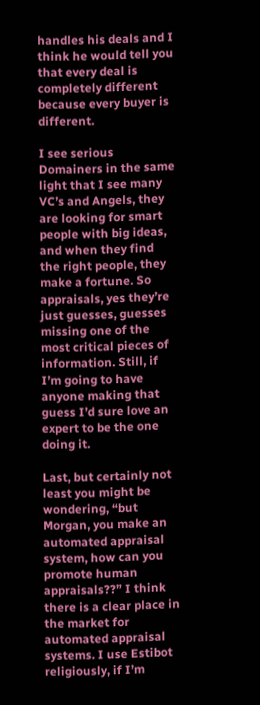handles his deals and I think he would tell you that every deal is completely different because every buyer is different.

I see serious Domainers in the same light that I see many VC’s and Angels, they are looking for smart people with big ideas, and when they find the right people, they make a fortune. So appraisals, yes they’re just guesses, guesses missing one of the most critical pieces of information. Still, if I’m going to have anyone making that guess I’d sure love an expert to be the one doing it.

Last, but certainly not least you might be wondering, “but Morgan, you make an automated appraisal system, how can you promote human appraisals??” I think there is a clear place in the market for automated appraisal systems. I use Estibot religiously, if I’m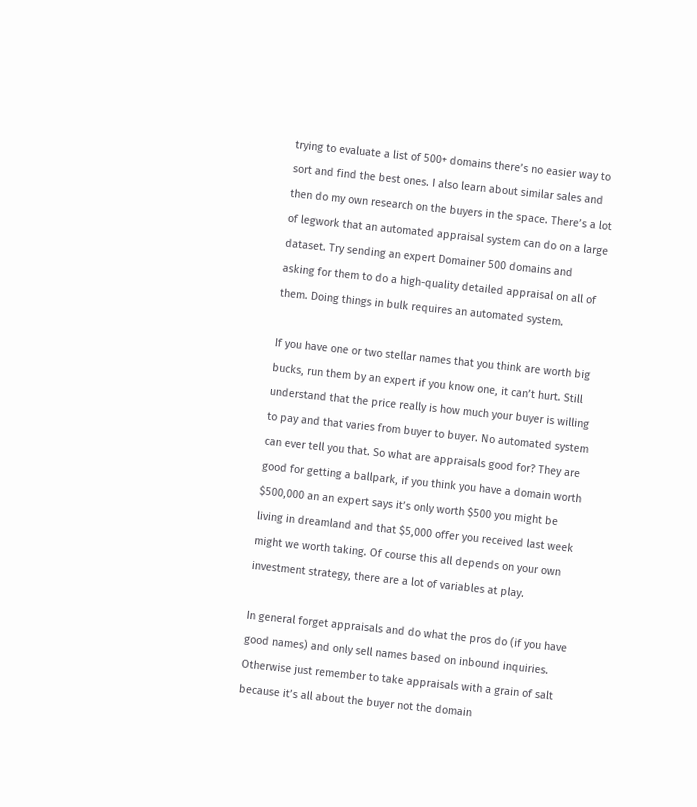trying to evaluate a list of 500+ domains there’s no easier way to sort and find the best ones. I also learn about similar sales and then do my own research on the buyers in the space. There’s a lot of legwork that an automated appraisal system can do on a large dataset. Try sending an expert Domainer 500 domains and asking for them to do a high-quality detailed appraisal on all of them. Doing things in bulk requires an automated system.

If you have one or two stellar names that you think are worth big bucks, run them by an expert if you know one, it can’t hurt. Still understand that the price really is how much your buyer is willing to pay and that varies from buyer to buyer. No automated system can ever tell you that. So what are appraisals good for? They are good for getting a ballpark, if you think you have a domain worth $500,000 an an expert says it’s only worth $500 you might be living in dreamland and that $5,000 offer you received last week might we worth taking. Of course this all depends on your own investment strategy, there are a lot of variables at play.

In general forget appraisals and do what the pros do (if you have good names) and only sell names based on inbound inquiries. Otherwise just remember to take appraisals with a grain of salt because it’s all about the buyer not the domain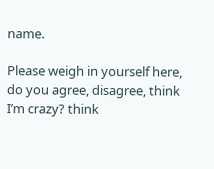name.

Please weigh in yourself here, do you agree, disagree, think I’m crazy? think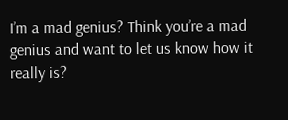I’m a mad genius? Think you’re a mad genius and want to let us know how it really is?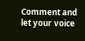Comment and let your voice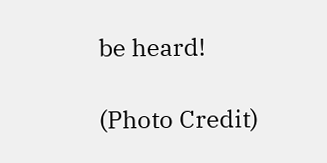be heard!

(Photo Credit)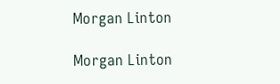Morgan Linton

Morgan Linton